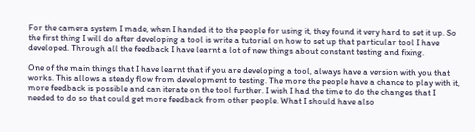For the camera system I made, when I handed it to the people for using it, they found it very hard to set it up. So the first thing I will do after developing a tool is write a tutorial on how to set up that particular tool I have developed. Through all the feedback I have learnt a lot of new things about constant testing and fixing.

One of the main things that I have learnt that if you are developing a tool, always have a version with you that works. This allows a steady flow from development to testing. The more the people have a chance to play with it, more feedback is possible and can iterate on the tool further. I wish I had the time to do the changes that I needed to do so that could get more feedback from other people. What I should have also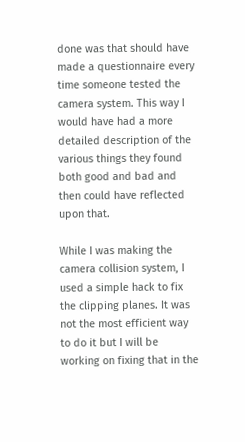done was that should have made a questionnaire every time someone tested the camera system. This way I would have had a more detailed description of the various things they found both good and bad and then could have reflected upon that.

While I was making the camera collision system, I used a simple hack to fix the clipping planes. It was not the most efficient way to do it but I will be working on fixing that in the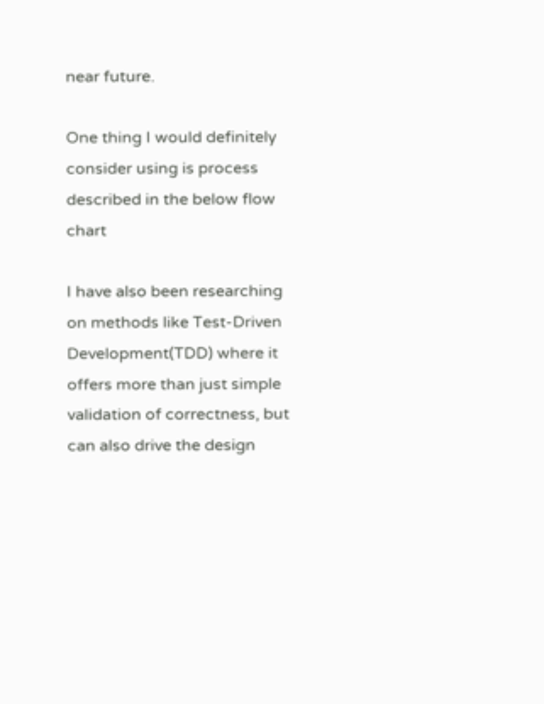near future.

One thing I would definitely consider using is process described in the below flow chart

I have also been researching on methods like Test-Driven Development(TDD) where it offers more than just simple validation of correctness, but can also drive the design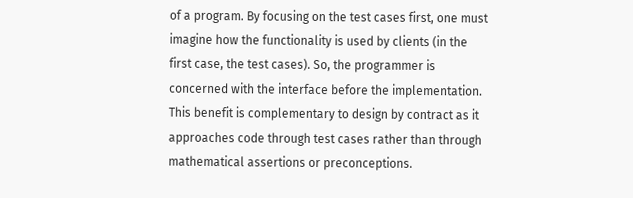of a program. By focusing on the test cases first, one must imagine how the functionality is used by clients (in the first case, the test cases). So, the programmer is concerned with the interface before the implementation. This benefit is complementary to design by contract as it approaches code through test cases rather than through mathematical assertions or preconceptions.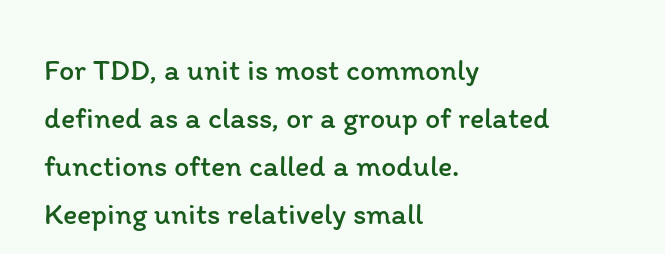For TDD, a unit is most commonly defined as a class, or a group of related functions often called a module. Keeping units relatively small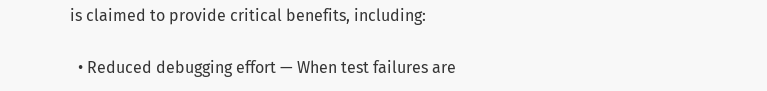is claimed to provide critical benefits, including:

  • Reduced debugging effort — When test failures are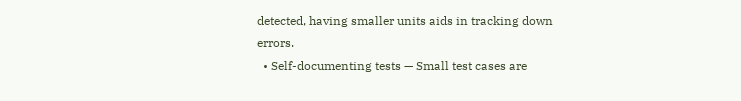detected, having smaller units aids in tracking down errors.
  • Self-documenting tests — Small test cases are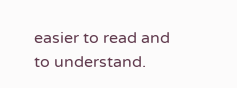easier to read and to understand.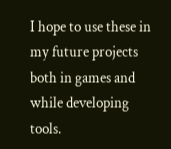I hope to use these in my future projects both in games and while developing tools.